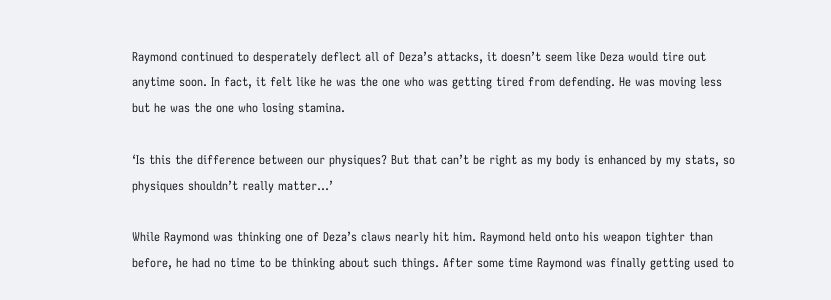Raymond continued to desperately deflect all of Deza’s attacks, it doesn’t seem like Deza would tire out anytime soon. In fact, it felt like he was the one who was getting tired from defending. He was moving less but he was the one who losing stamina.

‘Is this the difference between our physiques? But that can’t be right as my body is enhanced by my stats, so physiques shouldn’t really matter…’

While Raymond was thinking one of Deza’s claws nearly hit him. Raymond held onto his weapon tighter than before, he had no time to be thinking about such things. After some time Raymond was finally getting used to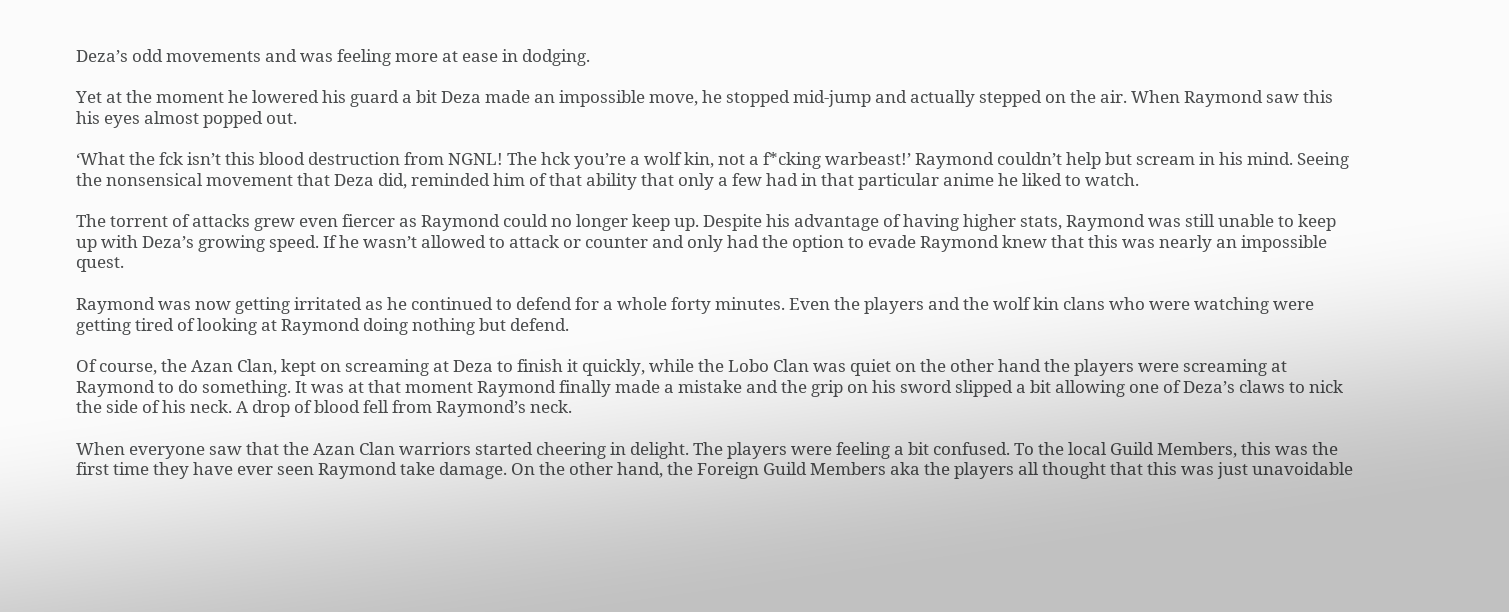Deza’s odd movements and was feeling more at ease in dodging.

Yet at the moment he lowered his guard a bit Deza made an impossible move, he stopped mid-jump and actually stepped on the air. When Raymond saw this his eyes almost popped out.

‘What the fck isn’t this blood destruction from NGNL! The hck you’re a wolf kin, not a f*cking warbeast!’ Raymond couldn’t help but scream in his mind. Seeing the nonsensical movement that Deza did, reminded him of that ability that only a few had in that particular anime he liked to watch.

The torrent of attacks grew even fiercer as Raymond could no longer keep up. Despite his advantage of having higher stats, Raymond was still unable to keep up with Deza’s growing speed. If he wasn’t allowed to attack or counter and only had the option to evade Raymond knew that this was nearly an impossible quest.

Raymond was now getting irritated as he continued to defend for a whole forty minutes. Even the players and the wolf kin clans who were watching were getting tired of looking at Raymond doing nothing but defend.

Of course, the Azan Clan, kept on screaming at Deza to finish it quickly, while the Lobo Clan was quiet on the other hand the players were screaming at Raymond to do something. It was at that moment Raymond finally made a mistake and the grip on his sword slipped a bit allowing one of Deza’s claws to nick the side of his neck. A drop of blood fell from Raymond’s neck.

When everyone saw that the Azan Clan warriors started cheering in delight. The players were feeling a bit confused. To the local Guild Members, this was the first time they have ever seen Raymond take damage. On the other hand, the Foreign Guild Members aka the players all thought that this was just unavoidable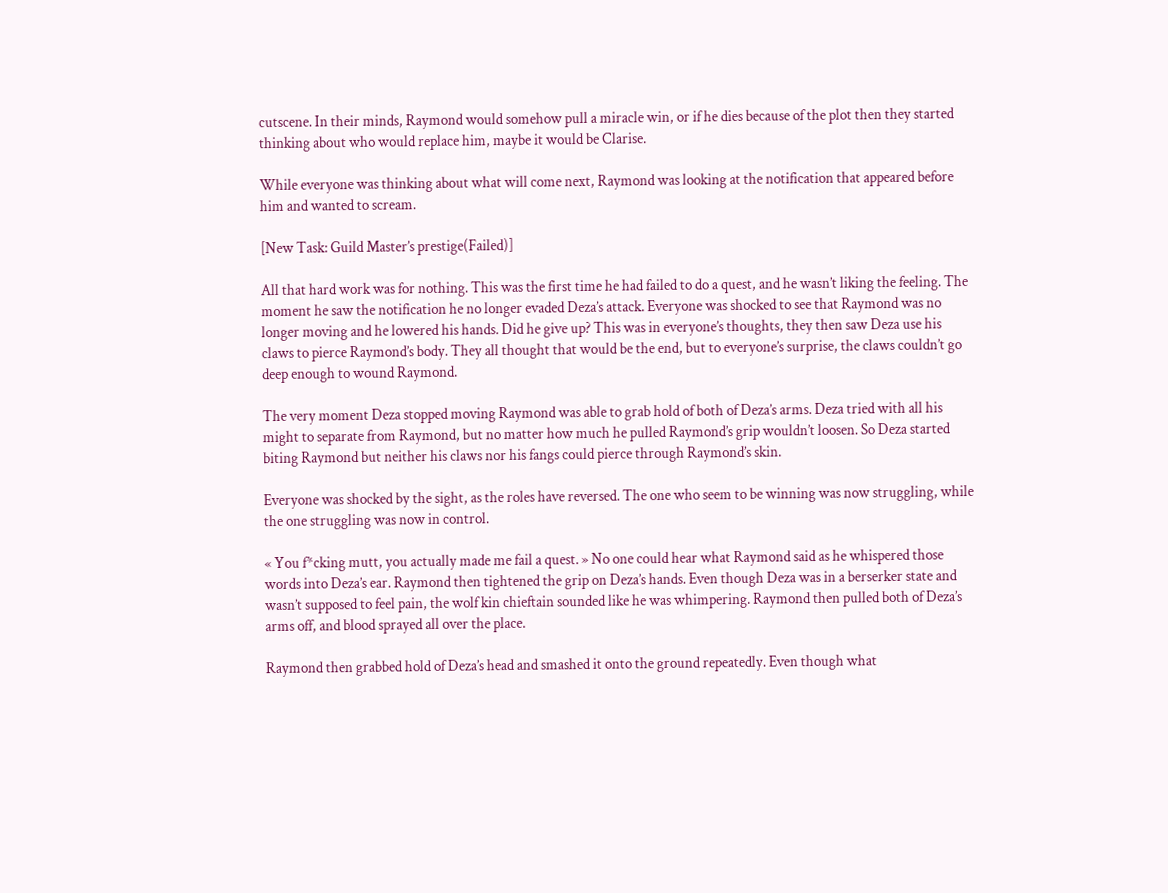cutscene. In their minds, Raymond would somehow pull a miracle win, or if he dies because of the plot then they started thinking about who would replace him, maybe it would be Clarise.

While everyone was thinking about what will come next, Raymond was looking at the notification that appeared before him and wanted to scream.

[New Task: Guild Master’s prestige(Failed)]

All that hard work was for nothing. This was the first time he had failed to do a quest, and he wasn’t liking the feeling. The moment he saw the notification he no longer evaded Deza’s attack. Everyone was shocked to see that Raymond was no longer moving and he lowered his hands. Did he give up? This was in everyone’s thoughts, they then saw Deza use his claws to pierce Raymond’s body. They all thought that would be the end, but to everyone’s surprise, the claws couldn’t go deep enough to wound Raymond.

The very moment Deza stopped moving Raymond was able to grab hold of both of Deza’s arms. Deza tried with all his might to separate from Raymond, but no matter how much he pulled Raymond’s grip wouldn’t loosen. So Deza started biting Raymond but neither his claws nor his fangs could pierce through Raymond’s skin.

Everyone was shocked by the sight, as the roles have reversed. The one who seem to be winning was now struggling, while the one struggling was now in control.

« You f*cking mutt, you actually made me fail a quest. » No one could hear what Raymond said as he whispered those words into Deza’s ear. Raymond then tightened the grip on Deza’s hands. Even though Deza was in a berserker state and wasn’t supposed to feel pain, the wolf kin chieftain sounded like he was whimpering. Raymond then pulled both of Deza’s arms off, and blood sprayed all over the place.

Raymond then grabbed hold of Deza’s head and smashed it onto the ground repeatedly. Even though what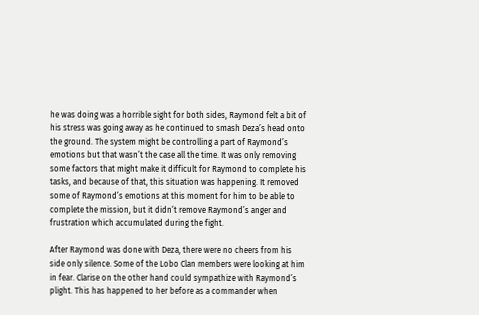he was doing was a horrible sight for both sides, Raymond felt a bit of his stress was going away as he continued to smash Deza’s head onto the ground. The system might be controlling a part of Raymond’s emotions but that wasn’t the case all the time. It was only removing some factors that might make it difficult for Raymond to complete his tasks, and because of that, this situation was happening. It removed some of Raymond’s emotions at this moment for him to be able to complete the mission, but it didn’t remove Raymond’s anger and frustration which accumulated during the fight.

After Raymond was done with Deza, there were no cheers from his side only silence. Some of the Lobo Clan members were looking at him in fear. Clarise on the other hand could sympathize with Raymond’s plight. This has happened to her before as a commander when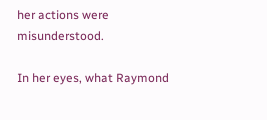her actions were misunderstood.

In her eyes, what Raymond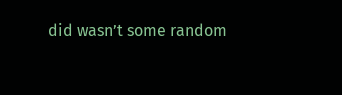did wasn’t some random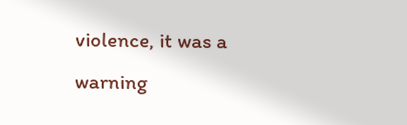violence, it was a warning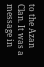to the Azan Clan. It was a message in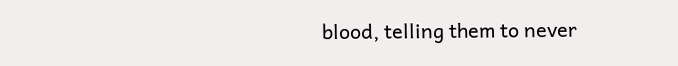blood, telling them to never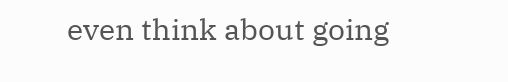even think about going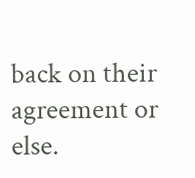back on their agreement or else.